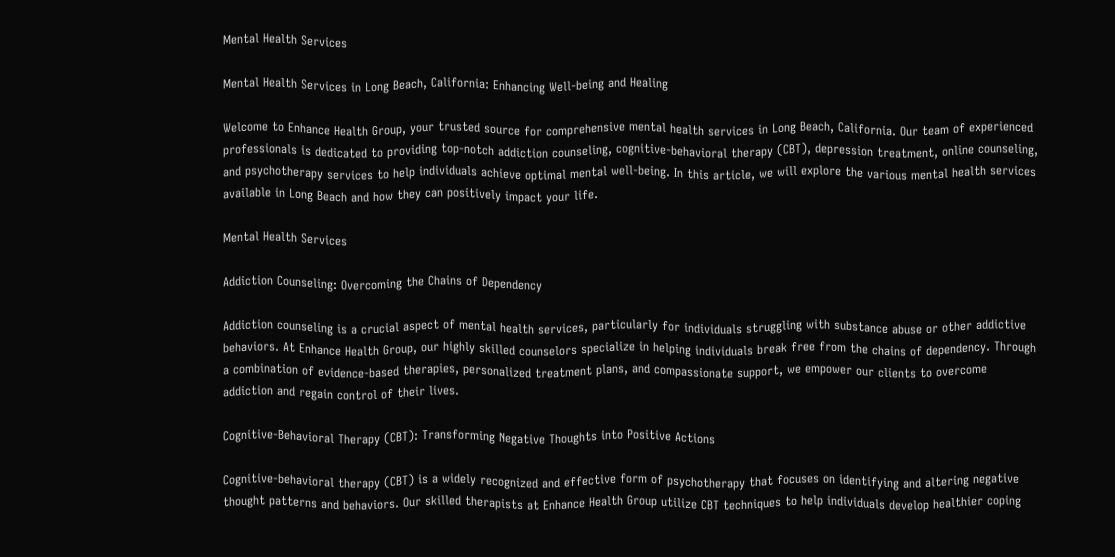Mental Health Services

Mental Health Services in Long Beach, California: Enhancing Well-being and Healing

Welcome to Enhance Health Group, your trusted source for comprehensive mental health services in Long Beach, California. Our team of experienced professionals is dedicated to providing top-notch addiction counseling, cognitive-behavioral therapy (CBT), depression treatment, online counseling, and psychotherapy services to help individuals achieve optimal mental well-being. In this article, we will explore the various mental health services available in Long Beach and how they can positively impact your life.

Mental Health Services

Addiction Counseling: Overcoming the Chains of Dependency

Addiction counseling is a crucial aspect of mental health services, particularly for individuals struggling with substance abuse or other addictive behaviors. At Enhance Health Group, our highly skilled counselors specialize in helping individuals break free from the chains of dependency. Through a combination of evidence-based therapies, personalized treatment plans, and compassionate support, we empower our clients to overcome addiction and regain control of their lives.

Cognitive-Behavioral Therapy (CBT): Transforming Negative Thoughts into Positive Actions

Cognitive-behavioral therapy (CBT) is a widely recognized and effective form of psychotherapy that focuses on identifying and altering negative thought patterns and behaviors. Our skilled therapists at Enhance Health Group utilize CBT techniques to help individuals develop healthier coping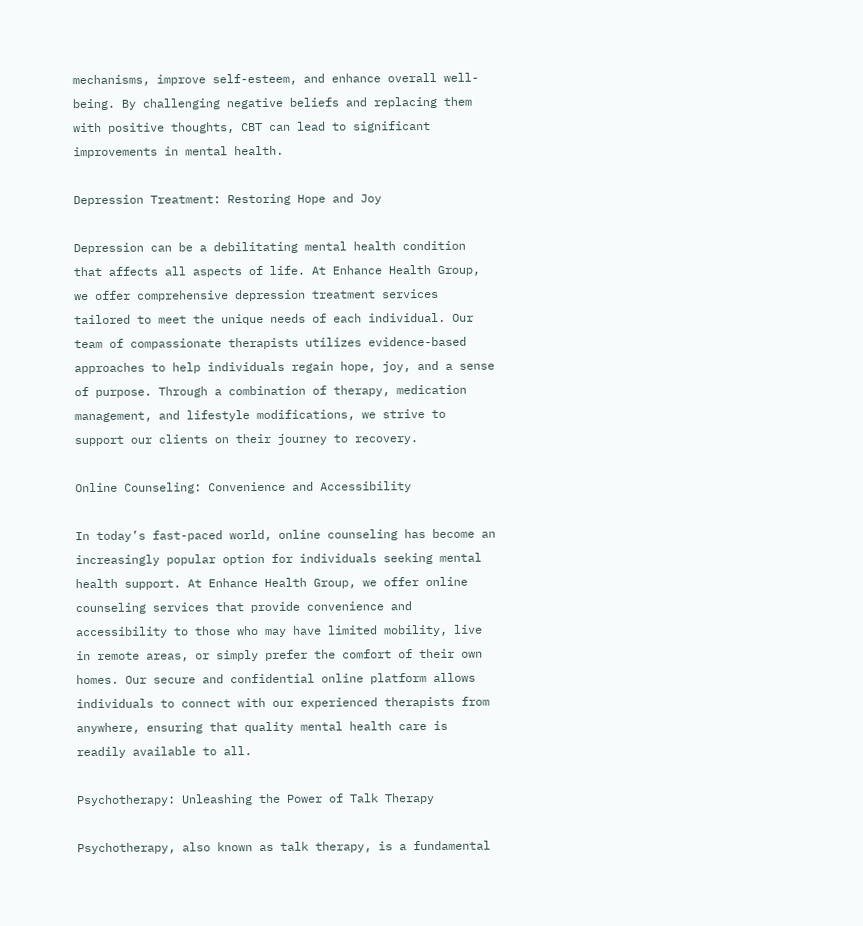mechanisms, improve self-esteem, and enhance overall well-being. By challenging negative beliefs and replacing them with positive thoughts, CBT can lead to significant improvements in mental health.

Depression Treatment: Restoring Hope and Joy

Depression can be a debilitating mental health condition that affects all aspects of life. At Enhance Health Group, we offer comprehensive depression treatment services tailored to meet the unique needs of each individual. Our team of compassionate therapists utilizes evidence-based approaches to help individuals regain hope, joy, and a sense of purpose. Through a combination of therapy, medication management, and lifestyle modifications, we strive to support our clients on their journey to recovery.

Online Counseling: Convenience and Accessibility

In today’s fast-paced world, online counseling has become an increasingly popular option for individuals seeking mental health support. At Enhance Health Group, we offer online counseling services that provide convenience and accessibility to those who may have limited mobility, live in remote areas, or simply prefer the comfort of their own homes. Our secure and confidential online platform allows individuals to connect with our experienced therapists from anywhere, ensuring that quality mental health care is readily available to all.

Psychotherapy: Unleashing the Power of Talk Therapy

Psychotherapy, also known as talk therapy, is a fundamental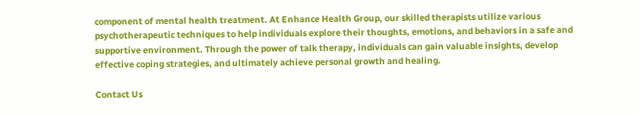component of mental health treatment. At Enhance Health Group, our skilled therapists utilize various psychotherapeutic techniques to help individuals explore their thoughts, emotions, and behaviors in a safe and supportive environment. Through the power of talk therapy, individuals can gain valuable insights, develop effective coping strategies, and ultimately achieve personal growth and healing.

Contact Us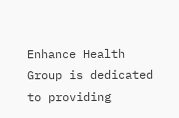Enhance Health Group is dedicated to providing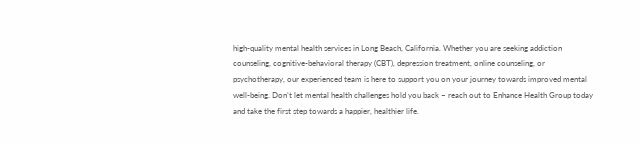high-quality mental health services in Long Beach, California. Whether you are seeking addiction counseling, cognitive-behavioral therapy (CBT), depression treatment, online counseling, or psychotherapy, our experienced team is here to support you on your journey towards improved mental well-being. Don’t let mental health challenges hold you back – reach out to Enhance Health Group today and take the first step towards a happier, healthier life.